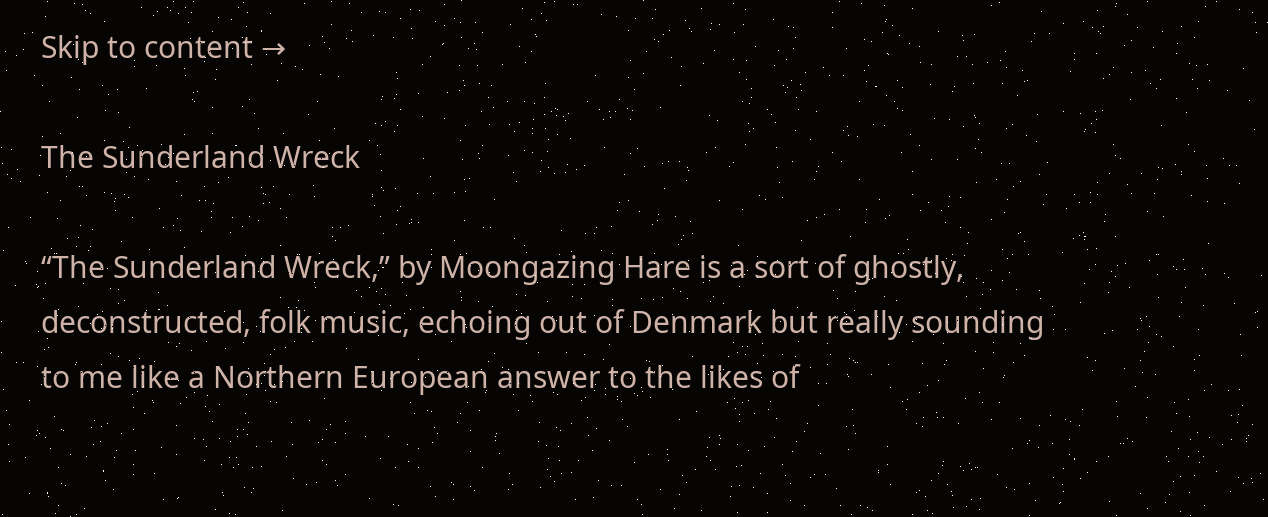Skip to content →

The Sunderland Wreck

“The Sunderland Wreck,” by Moongazing Hare is a sort of ghostly, deconstructed, folk music, echoing out of Denmark but really sounding to me like a Northern European answer to the likes of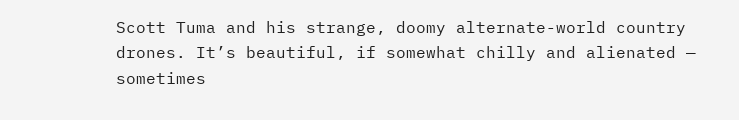Scott Tuma and his strange, doomy alternate-world country drones. It’s beautiful, if somewhat chilly and alienated — sometimes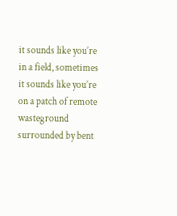it sounds like you’re in a field, sometimes it sounds like you’re on a patch of remote wasteground surrounded by bent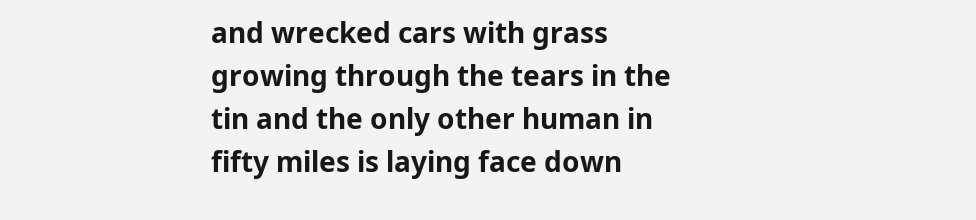and wrecked cars with grass growing through the tears in the tin and the only other human in fifty miles is laying face down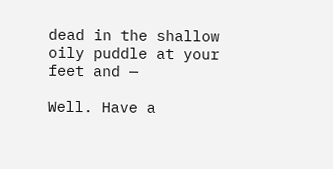dead in the shallow oily puddle at your feet and —

Well. Have a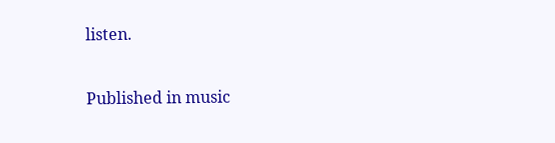listen.

Published in music